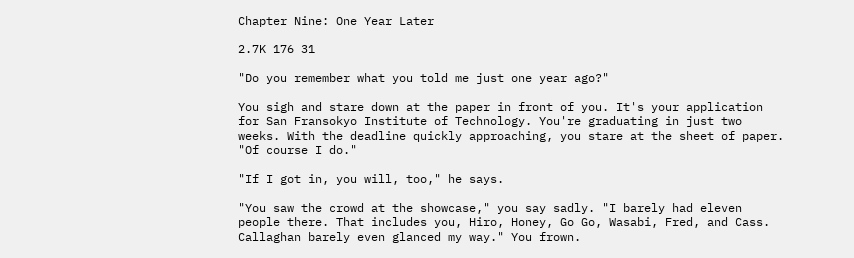Chapter Nine: One Year Later

2.7K 176 31

"Do you remember what you told me just one year ago?"

You sigh and stare down at the paper in front of you. It's your application for San Fransokyo Institute of Technology. You're graduating in just two weeks. With the deadline quickly approaching, you stare at the sheet of paper. "Of course I do."

"If I got in, you will, too," he says.

"You saw the crowd at the showcase," you say sadly. "I barely had eleven people there. That includes you, Hiro, Honey, Go Go, Wasabi, Fred, and Cass. Callaghan barely even glanced my way." You frown.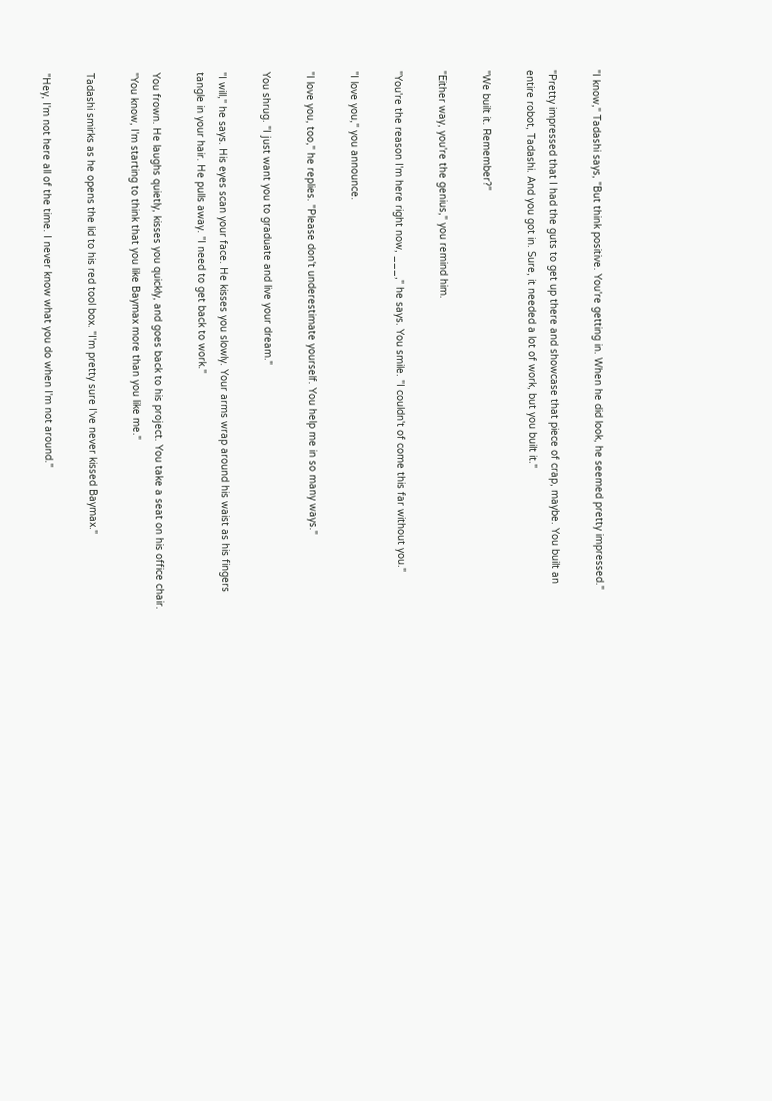"I know," Tadashi says, "But think positive. You're getting in. When he did look, he seemed pretty impressed."

"Pretty impressed that I had the guts to get up there and showcase that piece of crap, maybe. You built an entire robot, Tadashi. And you got in. Sure, it needed a lot of work, but you built it."

"We built it. Remember?"

"Either way, you're the genius," you remind him.

"You're the reason I'm here right now, ___," he says. You smile. "I couldn't of come this far without you."

"I love you," you announce.

"I love you, too," he replies. "Please don't underestimate yourself. You help me in so many ways."

You shrug. "I just want you to graduate and live your dream."

"I will," he says. His eyes scan your face. He kisses you slowly. Your arms wrap around his waist as his fingers tangle in your hair. He pulls away. "I need to get back to work."

You frown. He laughs quietly, kisses you quickly, and goes back to his project. You take a seat on his office chair. "You know, I'm starting to think that you like Baymax more than you like me."

Tadashi smirks as he opens the lid to his red tool box. "I'm pretty sure I've never kissed Baymax."

"Hey, I'm not here all of the time. I never know what you do when I'm not around."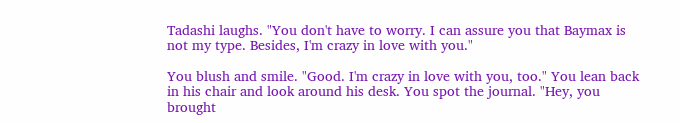Tadashi laughs. "You don't have to worry. I can assure you that Baymax is not my type. Besides, I'm crazy in love with you."

You blush and smile. "Good. I'm crazy in love with you, too." You lean back in his chair and look around his desk. You spot the journal. "Hey, you brought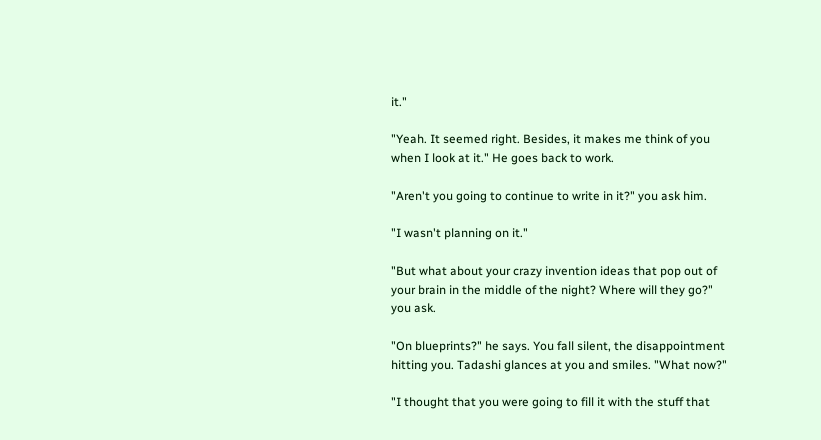it."

"Yeah. It seemed right. Besides, it makes me think of you when I look at it." He goes back to work.

"Aren't you going to continue to write in it?" you ask him.

"I wasn't planning on it."

"But what about your crazy invention ideas that pop out of your brain in the middle of the night? Where will they go?" you ask.

"On blueprints?" he says. You fall silent, the disappointment hitting you. Tadashi glances at you and smiles. "What now?"

"I thought that you were going to fill it with the stuff that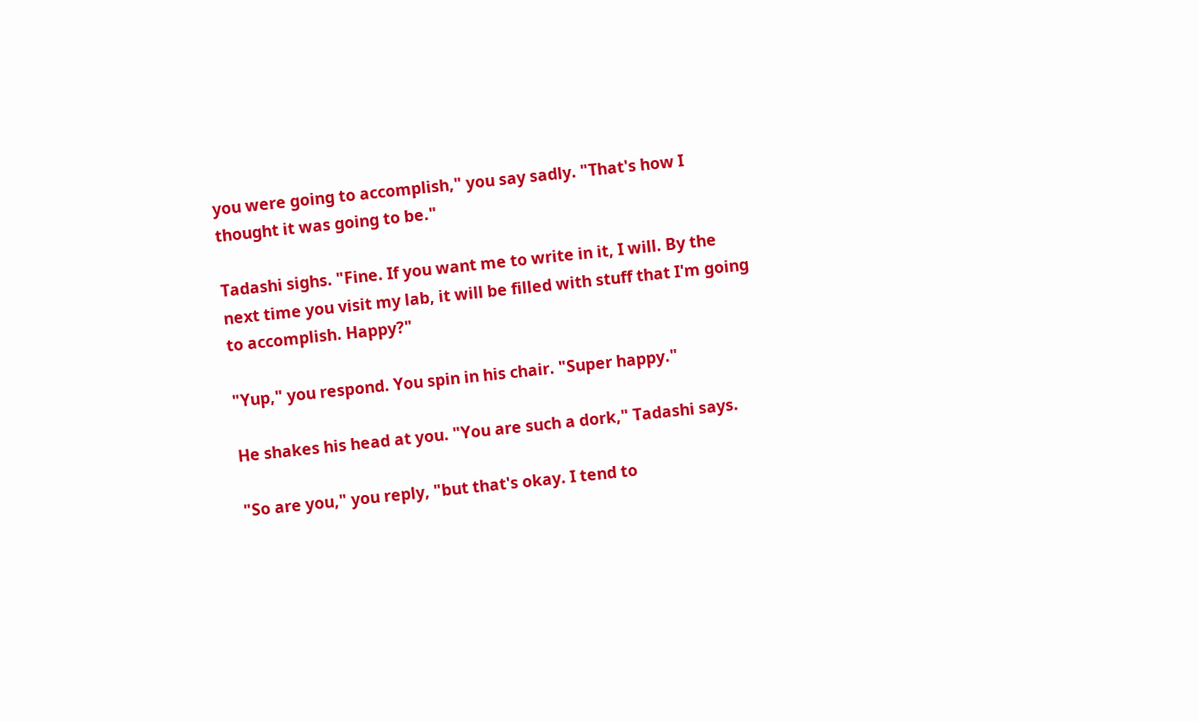you were going to accomplish," you say sadly. "That's how I thought it was going to be."

Tadashi sighs. "Fine. If you want me to write in it, I will. By the next time you visit my lab, it will be filled with stuff that I'm going to accomplish. Happy?"

"Yup," you respond. You spin in his chair. "Super happy."

He shakes his head at you. "You are such a dork," Tadashi says.

"So are you," you reply, "but that's okay. I tend to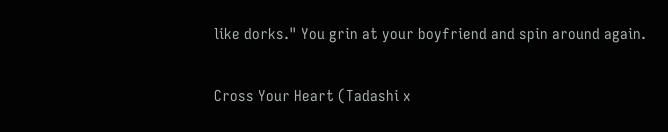like dorks." You grin at your boyfriend and spin around again.

Cross Your Heart (Tadashi x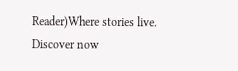Reader)Where stories live. Discover now